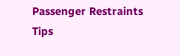Passenger Restraints Tips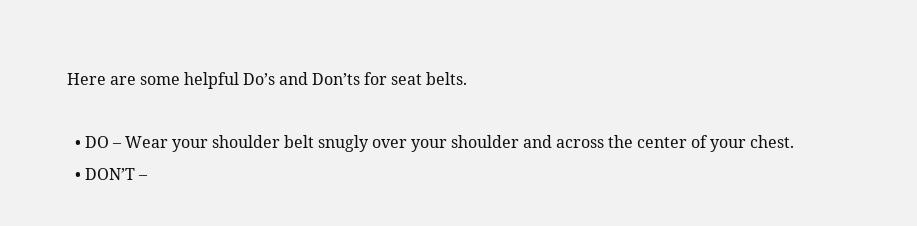Here are some helpful Do’s and Don’ts for seat belts.

  • DO – Wear your shoulder belt snugly over your shoulder and across the center of your chest.
  • DON’T –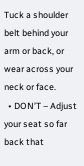Tuck a shoulder belt behind your arm or back, or wear across your neck or face.
  • DON’T – Adjust your seat so far back that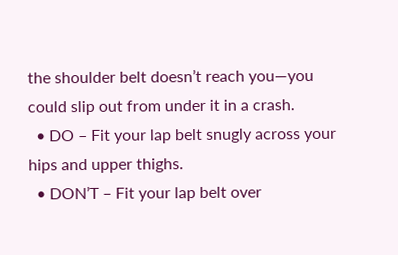the shoulder belt doesn’t reach you—you could slip out from under it in a crash.
  • DO – Fit your lap belt snugly across your hips and upper thighs.
  • DON’T – Fit your lap belt over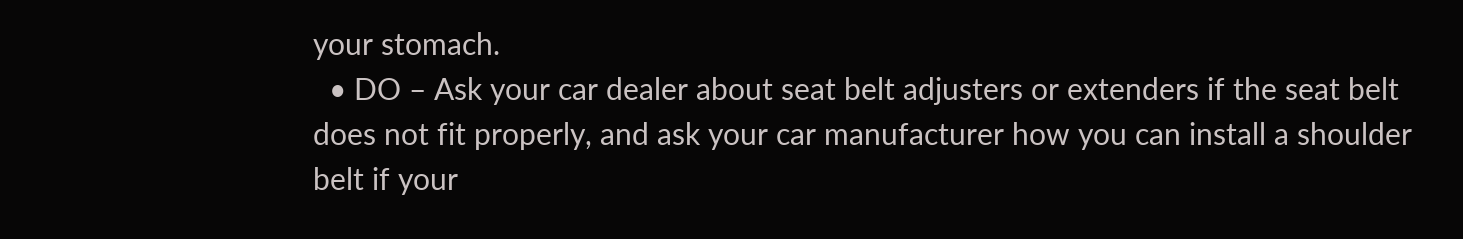your stomach.
  • DO – Ask your car dealer about seat belt adjusters or extenders if the seat belt does not fit properly, and ask your car manufacturer how you can install a shoulder belt if your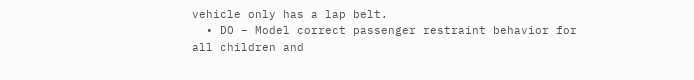vehicle only has a lap belt.
  • DO – Model correct passenger restraint behavior for all children and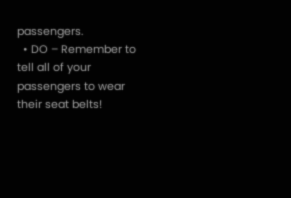passengers.
  • DO – Remember to tell all of your passengers to wear their seat belts!